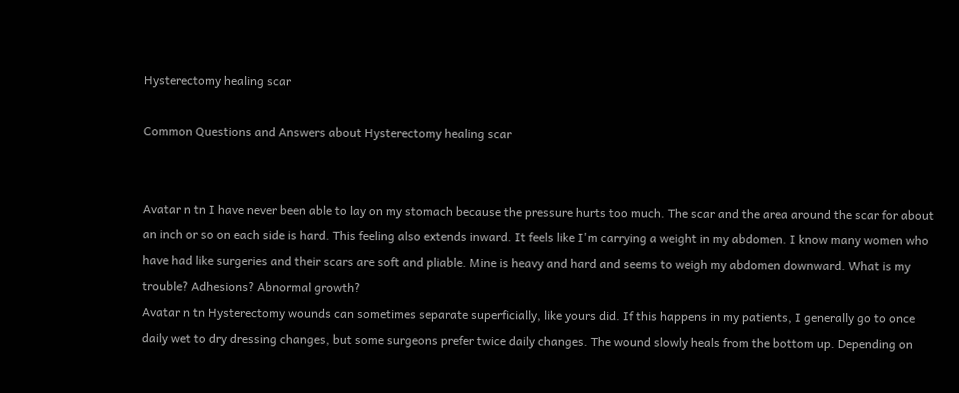Hysterectomy healing scar

Common Questions and Answers about Hysterectomy healing scar


Avatar n tn I have never been able to lay on my stomach because the pressure hurts too much. The scar and the area around the scar for about an inch or so on each side is hard. This feeling also extends inward. It feels like I'm carrying a weight in my abdomen. I know many women who have had like surgeries and their scars are soft and pliable. Mine is heavy and hard and seems to weigh my abdomen downward. What is my trouble? Adhesions? Abnormal growth?
Avatar n tn Hysterectomy wounds can sometimes separate superficially, like yours did. If this happens in my patients, I generally go to once daily wet to dry dressing changes, but some surgeons prefer twice daily changes. The wound slowly heals from the bottom up. Depending on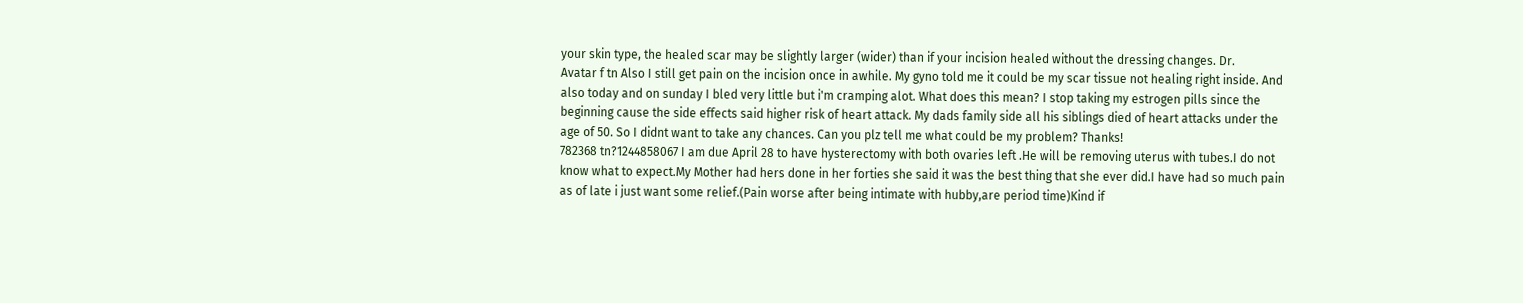your skin type, the healed scar may be slightly larger (wider) than if your incision healed without the dressing changes. Dr.
Avatar f tn Also I still get pain on the incision once in awhile. My gyno told me it could be my scar tissue not healing right inside. And also today and on sunday I bled very little but i'm cramping alot. What does this mean? I stop taking my estrogen pills since the beginning cause the side effects said higher risk of heart attack. My dads family side all his siblings died of heart attacks under the age of 50. So I didnt want to take any chances. Can you plz tell me what could be my problem? Thanks!
782368 tn?1244858067 I am due April 28 to have hysterectomy with both ovaries left .He will be removing uterus with tubes.I do not know what to expect.My Mother had hers done in her forties she said it was the best thing that she ever did.I have had so much pain as of late i just want some relief.(Pain worse after being intimate with hubby,are period time)Kind if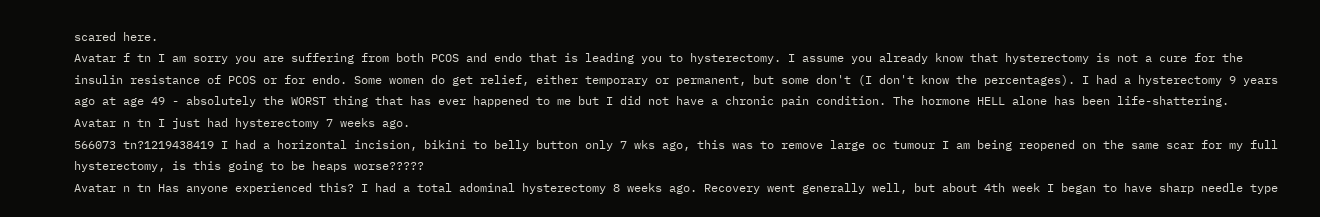scared here.
Avatar f tn I am sorry you are suffering from both PCOS and endo that is leading you to hysterectomy. I assume you already know that hysterectomy is not a cure for the insulin resistance of PCOS or for endo. Some women do get relief, either temporary or permanent, but some don't (I don't know the percentages). I had a hysterectomy 9 years ago at age 49 - absolutely the WORST thing that has ever happened to me but I did not have a chronic pain condition. The hormone HELL alone has been life-shattering.
Avatar n tn I just had hysterectomy 7 weeks ago.
566073 tn?1219438419 I had a horizontal incision, bikini to belly button only 7 wks ago, this was to remove large oc tumour I am being reopened on the same scar for my full hysterectomy, is this going to be heaps worse?????
Avatar n tn Has anyone experienced this? I had a total adominal hysterectomy 8 weeks ago. Recovery went generally well, but about 4th week I began to have sharp needle type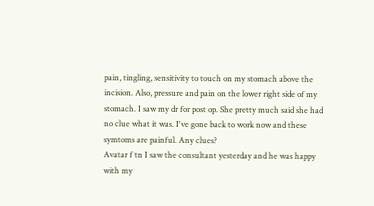pain, tingling, sensitivity to touch on my stomach above the incision. Also, pressure and pain on the lower right side of my stomach. I saw my dr for post op. She pretty much said she had no clue what it was. I've gone back to work now and these symtoms are painful. Any clues?
Avatar f tn I saw the consultant yesterday and he was happy with my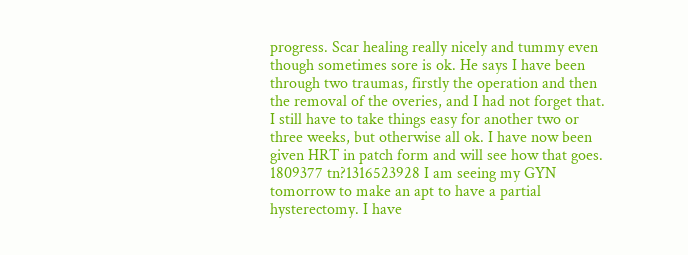progress. Scar healing really nicely and tummy even though sometimes sore is ok. He says I have been through two traumas, firstly the operation and then the removal of the overies, and I had not forget that. I still have to take things easy for another two or three weeks, but otherwise all ok. I have now been given HRT in patch form and will see how that goes.
1809377 tn?1316523928 I am seeing my GYN tomorrow to make an apt to have a partial hysterectomy. I have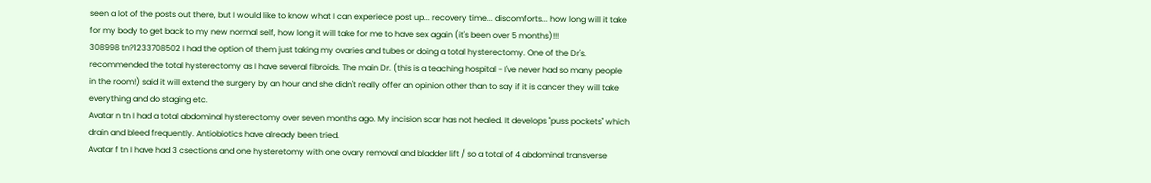seen a lot of the posts out there, but I would like to know what I can experiece post up... recovery time... discomforts... how long will it take for my body to get back to my new normal self, how long it will take for me to have sex again (it's been over 5 months)!!!
308998 tn?1233708502 I had the option of them just taking my ovaries and tubes or doing a total hysterectomy. One of the Dr's. recommended the total hysterectomy as I have several fibroids. The main Dr. (this is a teaching hospital - I've never had so many people in the room!) said it will extend the surgery by an hour and she didn't really offer an opinion other than to say if it is cancer they will take everything and do staging etc.
Avatar n tn I had a total abdominal hysterectomy over seven months ago. My incision scar has not healed. It develops "puss pockets" which drain and bleed frequently. Antiobiotics have already been tried.
Avatar f tn I have had 3 csections and one hysteretomy with one ovary removal and bladder lift / so a total of 4 abdominal transverse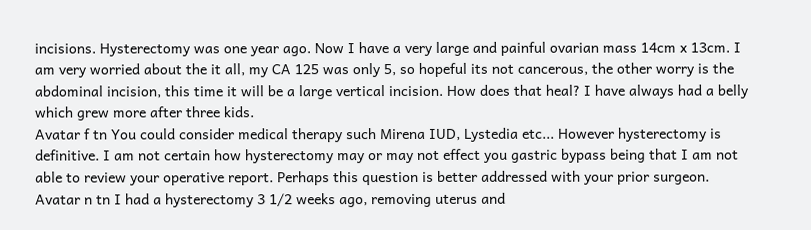incisions. Hysterectomy was one year ago. Now I have a very large and painful ovarian mass 14cm x 13cm. I am very worried about the it all, my CA 125 was only 5, so hopeful its not cancerous, the other worry is the abdominal incision, this time it will be a large vertical incision. How does that heal? I have always had a belly which grew more after three kids.
Avatar f tn You could consider medical therapy such Mirena IUD, Lystedia etc... However hysterectomy is definitive. I am not certain how hysterectomy may or may not effect you gastric bypass being that I am not able to review your operative report. Perhaps this question is better addressed with your prior surgeon.
Avatar n tn I had a hysterectomy 3 1/2 weeks ago, removing uterus and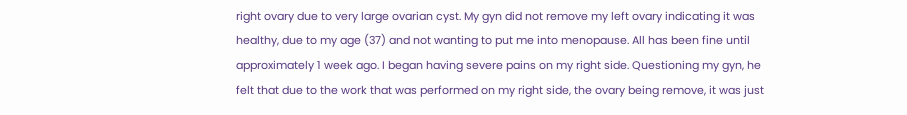right ovary due to very large ovarian cyst. My gyn did not remove my left ovary indicating it was healthy, due to my age (37) and not wanting to put me into menopause. All has been fine until approximately 1 week ago. I began having severe pains on my right side. Questioning my gyn, he felt that due to the work that was performed on my right side, the ovary being remove, it was just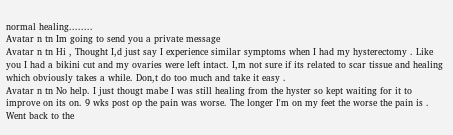normal healing........
Avatar n tn Im going to send you a private message
Avatar n tn Hi , Thought I,d just say I experience similar symptoms when I had my hysterectomy . Like you I had a bikini cut and my ovaries were left intact. I,m not sure if its related to scar tissue and healing which obviously takes a while. Don,t do too much and take it easy .
Avatar n tn No help. I just thougt mabe I was still healing from the hyster so kept waiting for it to improve on its on. 9 wks post op the pain was worse. The longer I'm on my feet the worse the pain is . Went back to the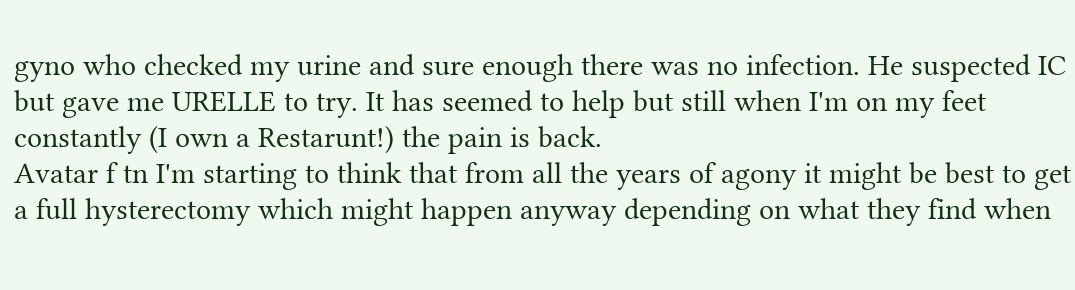gyno who checked my urine and sure enough there was no infection. He suspected IC but gave me URELLE to try. It has seemed to help but still when I'm on my feet constantly (I own a Restarunt!) the pain is back.
Avatar f tn I'm starting to think that from all the years of agony it might be best to get a full hysterectomy which might happen anyway depending on what they find when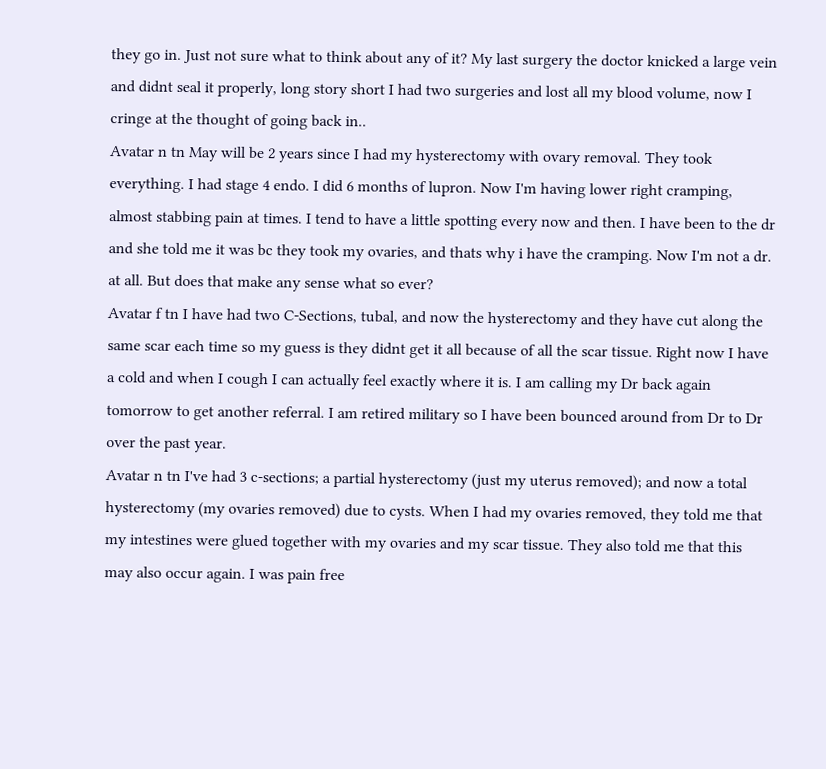they go in. Just not sure what to think about any of it? My last surgery the doctor knicked a large vein and didnt seal it properly, long story short I had two surgeries and lost all my blood volume, now I cringe at the thought of going back in..
Avatar n tn May will be 2 years since I had my hysterectomy with ovary removal. They took everything. I had stage 4 endo. I did 6 months of lupron. Now I'm having lower right cramping, almost stabbing pain at times. I tend to have a little spotting every now and then. I have been to the dr and she told me it was bc they took my ovaries, and thats why i have the cramping. Now I'm not a dr. at all. But does that make any sense what so ever?
Avatar f tn I have had two C-Sections, tubal, and now the hysterectomy and they have cut along the same scar each time so my guess is they didnt get it all because of all the scar tissue. Right now I have a cold and when I cough I can actually feel exactly where it is. I am calling my Dr back again tomorrow to get another referral. I am retired military so I have been bounced around from Dr to Dr over the past year.
Avatar n tn I've had 3 c-sections; a partial hysterectomy (just my uterus removed); and now a total hysterectomy (my ovaries removed) due to cysts. When I had my ovaries removed, they told me that my intestines were glued together with my ovaries and my scar tissue. They also told me that this may also occur again. I was pain free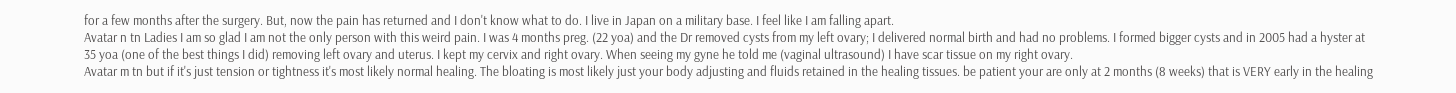for a few months after the surgery. But, now the pain has returned and I don't know what to do. I live in Japan on a military base. I feel like I am falling apart.
Avatar n tn Ladies I am so glad I am not the only person with this weird pain. I was 4 months preg. (22 yoa) and the Dr removed cysts from my left ovary; I delivered normal birth and had no problems. I formed bigger cysts and in 2005 had a hyster at 35 yoa (one of the best things I did) removing left ovary and uterus. I kept my cervix and right ovary. When seeing my gyne he told me (vaginal ultrasound) I have scar tissue on my right ovary.
Avatar m tn but if it's just tension or tightness it's most likely normal healing. The bloating is most likely just your body adjusting and fluids retained in the healing tissues. be patient your are only at 2 months (8 weeks) that is VERY early in the healing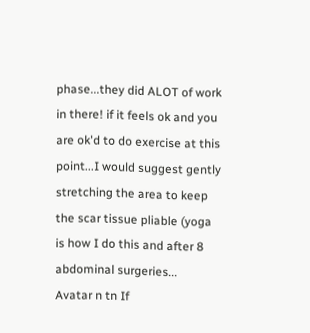phase...they did ALOT of work in there! if it feels ok and you are ok'd to do exercise at this point...I would suggest gently stretching the area to keep the scar tissue pliable (yoga is how I do this and after 8 abdominal surgeries...
Avatar n tn If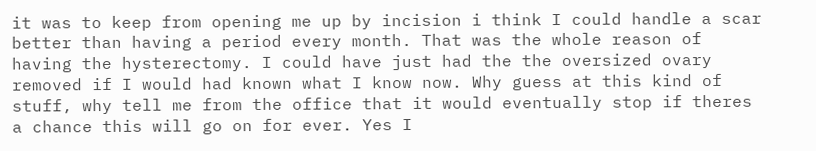it was to keep from opening me up by incision i think I could handle a scar better than having a period every month. That was the whole reason of having the hysterectomy. I could have just had the the oversized ovary removed if I would had known what I know now. Why guess at this kind of stuff, why tell me from the office that it would eventually stop if theres a chance this will go on for ever. Yes I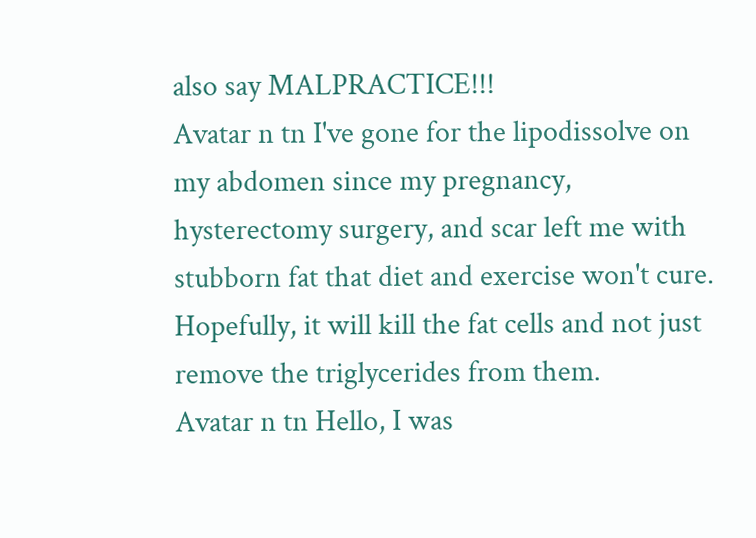also say MALPRACTICE!!!
Avatar n tn I've gone for the lipodissolve on my abdomen since my pregnancy, hysterectomy surgery, and scar left me with stubborn fat that diet and exercise won't cure. Hopefully, it will kill the fat cells and not just remove the triglycerides from them.
Avatar n tn Hello, I was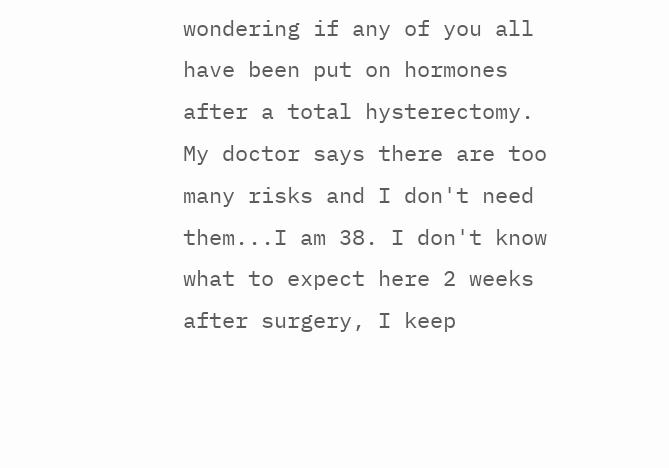wondering if any of you all have been put on hormones after a total hysterectomy. My doctor says there are too many risks and I don't need them...I am 38. I don't know what to expect here 2 weeks after surgery, I keep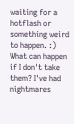waiting for a hotflash or something weird to happen. :) What can happen if I don't take them? I've had nightmares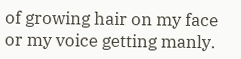of growing hair on my face or my voice getting manly.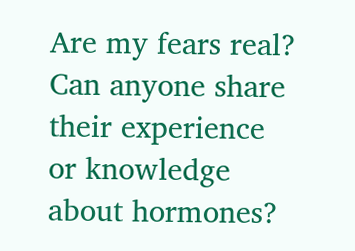Are my fears real? Can anyone share their experience or knowledge about hormones?